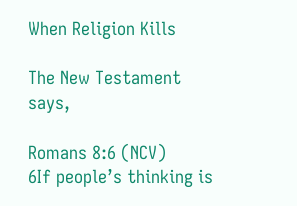When Religion Kills

The New Testament says,

Romans 8:6 (NCV)
6If people’s thinking is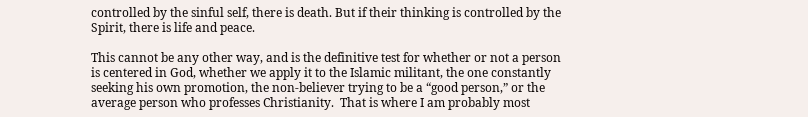controlled by the sinful self, there is death. But if their thinking is controlled by the Spirit, there is life and peace.

This cannot be any other way, and is the definitive test for whether or not a person is centered in God, whether we apply it to the Islamic militant, the one constantly seeking his own promotion, the non-believer trying to be a “good person,” or the average person who professes Christianity.  That is where I am probably most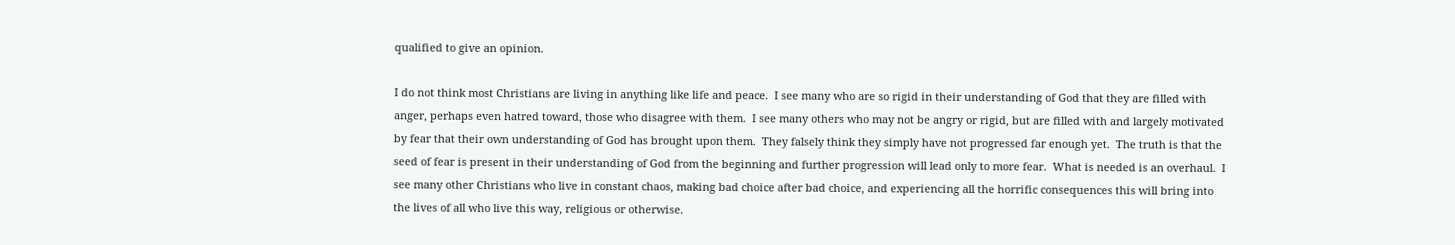qualified to give an opinion.

I do not think most Christians are living in anything like life and peace.  I see many who are so rigid in their understanding of God that they are filled with anger, perhaps even hatred toward, those who disagree with them.  I see many others who may not be angry or rigid, but are filled with and largely motivated by fear that their own understanding of God has brought upon them.  They falsely think they simply have not progressed far enough yet.  The truth is that the seed of fear is present in their understanding of God from the beginning and further progression will lead only to more fear.  What is needed is an overhaul.  I see many other Christians who live in constant chaos, making bad choice after bad choice, and experiencing all the horrific consequences this will bring into the lives of all who live this way, religious or otherwise.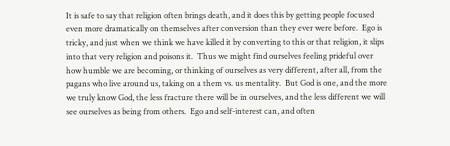It is safe to say that religion often brings death, and it does this by getting people focused even more dramatically on themselves after conversion than they ever were before.  Ego is tricky, and just when we think we have killed it by converting to this or that religion, it slips into that very religion and poisons it.  Thus we might find ourselves feeling prideful over how humble we are becoming, or thinking of ourselves as very different, after all, from the pagans who live around us, taking on a them vs. us mentality.  But God is one, and the more we truly know God, the less fracture there will be in ourselves, and the less different we will see ourselves as being from others.  Ego and self-interest can, and often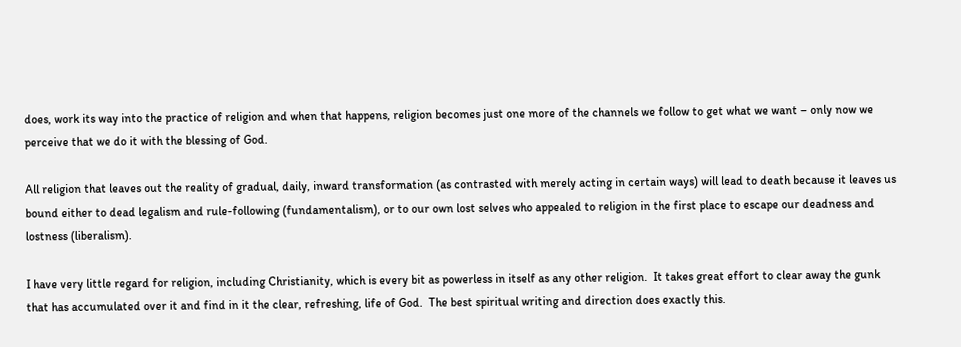does, work its way into the practice of religion and when that happens, religion becomes just one more of the channels we follow to get what we want – only now we perceive that we do it with the blessing of God.

All religion that leaves out the reality of gradual, daily, inward transformation (as contrasted with merely acting in certain ways) will lead to death because it leaves us bound either to dead legalism and rule-following (fundamentalism), or to our own lost selves who appealed to religion in the first place to escape our deadness and lostness (liberalism).

I have very little regard for religion, including Christianity, which is every bit as powerless in itself as any other religion.  It takes great effort to clear away the gunk that has accumulated over it and find in it the clear, refreshing, life of God.  The best spiritual writing and direction does exactly this.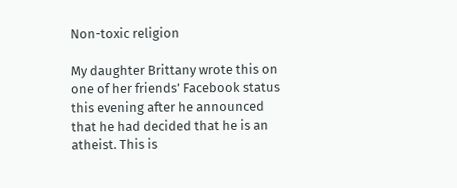Non-toxic religion

My daughter Brittany wrote this on one of her friends’ Facebook status this evening after he announced that he had decided that he is an atheist. This is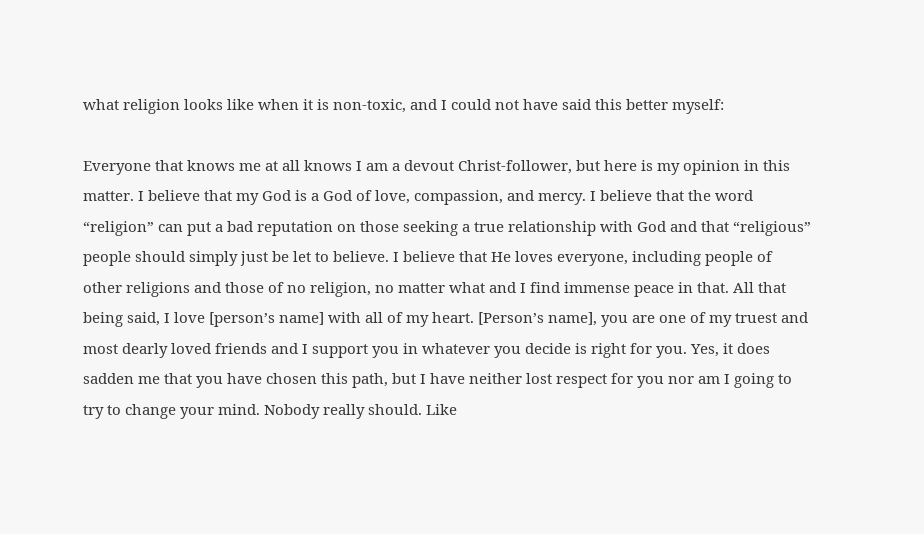what religion looks like when it is non-toxic, and I could not have said this better myself:

Everyone that knows me at all knows I am a devout Christ-follower, but here is my opinion in this matter. I believe that my God is a God of love, compassion, and mercy. I believe that the word “religion” can put a bad reputation on those seeking a true relationship with God and that “religious” people should simply just be let to believe. I believe that He loves everyone, including people of other religions and those of no religion, no matter what and I find immense peace in that. All that being said, I love [person’s name] with all of my heart. [Person’s name], you are one of my truest and most dearly loved friends and I support you in whatever you decide is right for you. Yes, it does sadden me that you have chosen this path, but I have neither lost respect for you nor am I going to try to change your mind. Nobody really should. Like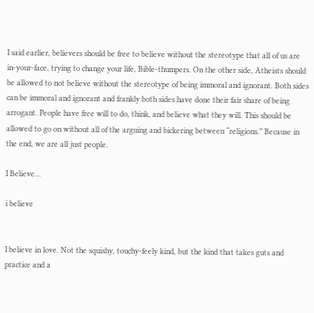I said earlier, believers should be free to believe without the stereotype that all of us are in-your-face, trying to change your life, Bible-thumpers. On the other side, Atheists should be allowed to not believe without the stereotype of being immoral and ignorant. Both sides can be immoral and ignorant and frankly both sides have done their fair share of being arrogant. People have free will to do, think, and believe what they will. This should be allowed to go on without all of the arguing and bickering between “religions.” Because in the end, we are all just people.

I Believe…

i believe


I believe in love. Not the squishy, touchy-feely kind, but the kind that takes guts and practice and a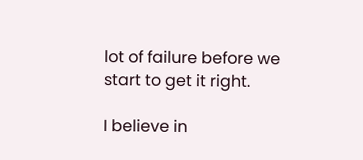lot of failure before we start to get it right.

I believe in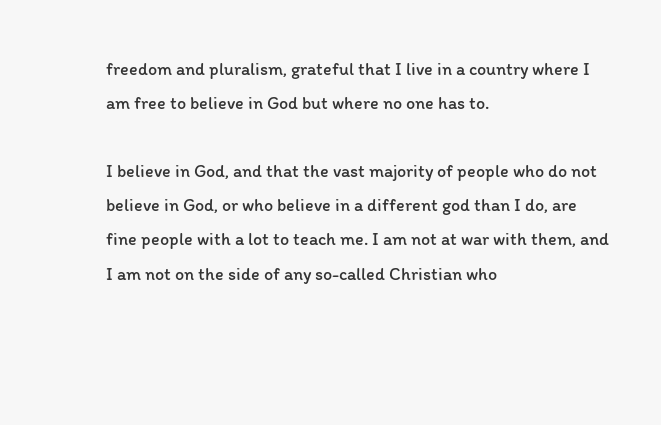freedom and pluralism, grateful that I live in a country where I am free to believe in God but where no one has to.

I believe in God, and that the vast majority of people who do not believe in God, or who believe in a different god than I do, are fine people with a lot to teach me. I am not at war with them, and I am not on the side of any so-called Christian who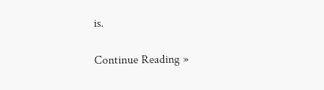is.

Continue Reading »